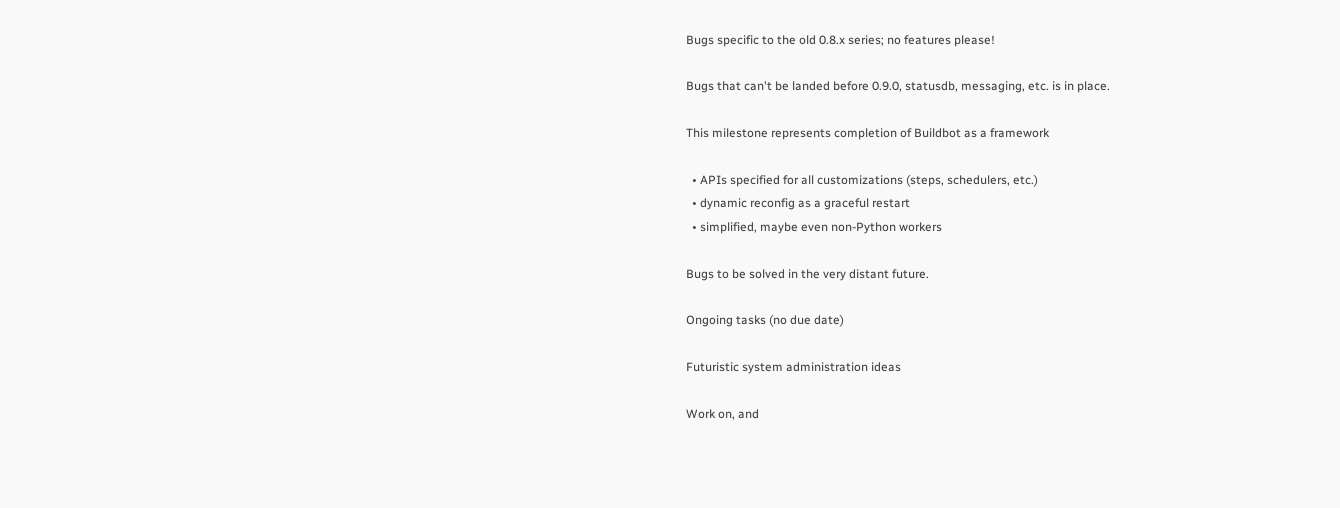Bugs specific to the old 0.8.x series; no features please!

Bugs that can't be landed before 0.9.0, statusdb, messaging, etc. is in place.

This milestone represents completion of Buildbot as a framework

  • APIs specified for all customizations (steps, schedulers, etc.)
  • dynamic reconfig as a graceful restart
  • simplified, maybe even non-Python workers

Bugs to be solved in the very distant future.

Ongoing tasks (no due date)

Futuristic system administration ideas

Work on, and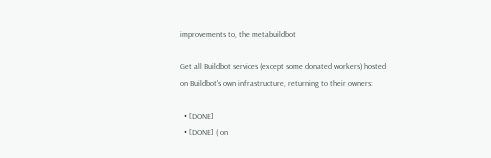improvements to, the metabuildbot

Get all Buildbot services (except some donated workers) hosted on Buildbot's own infrastructure, returning to their owners:

  • [DONE]
  • [DONE] ( on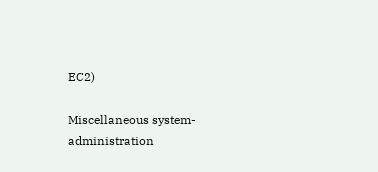EC2)

Miscellaneous system-administration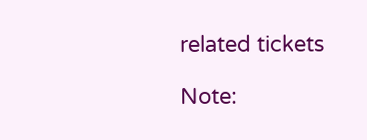related tickets

Note: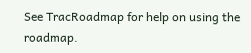See TracRoadmap for help on using the roadmap.